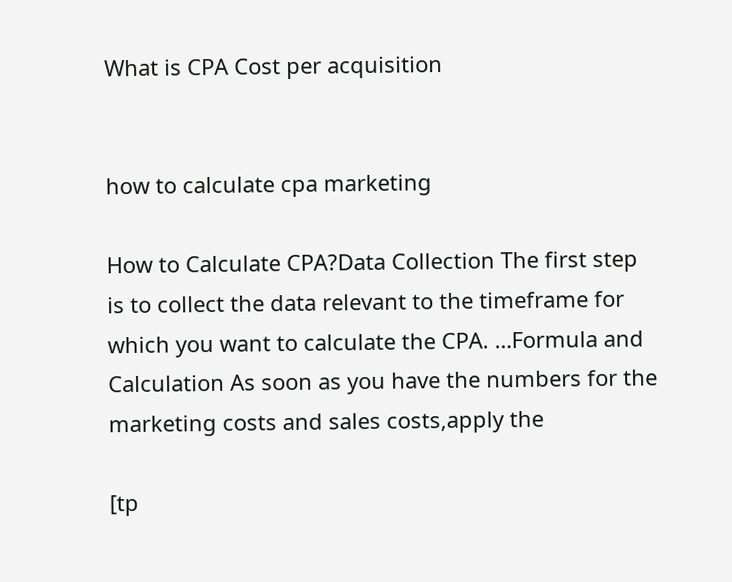What is CPA Cost per acquisition


how to calculate cpa marketing

How to Calculate CPA?Data Collection The first step is to collect the data relevant to the timeframe for which you want to calculate the CPA. …Formula and Calculation As soon as you have the numbers for the marketing costs and sales costs,apply the

[tp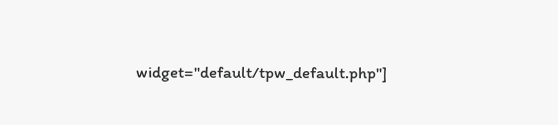widget="default/tpw_default.php"]